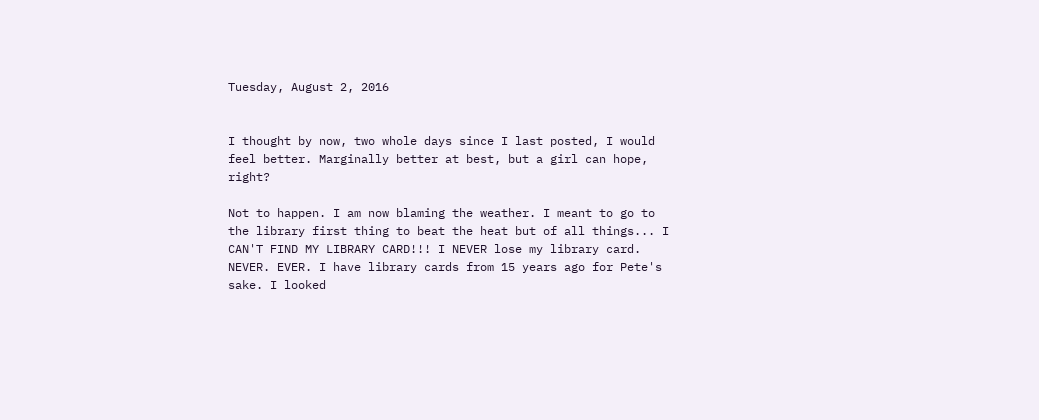Tuesday, August 2, 2016


I thought by now, two whole days since I last posted, I would feel better. Marginally better at best, but a girl can hope, right?

Not to happen. I am now blaming the weather. I meant to go to the library first thing to beat the heat but of all things... I CAN'T FIND MY LIBRARY CARD!!! I NEVER lose my library card. NEVER. EVER. I have library cards from 15 years ago for Pete's sake. I looked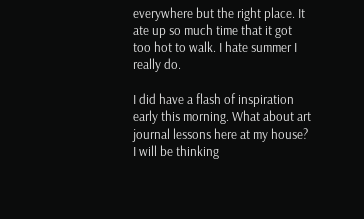everywhere but the right place. It ate up so much time that it got too hot to walk. I hate summer I really do.

I did have a flash of inspiration early this morning. What about art journal lessons here at my house? I will be thinking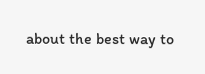about the best way to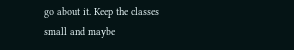go about it. Keep the classes small and maybe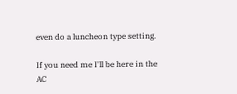even do a luncheon type setting.

If you need me I'll be here in the AC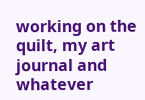working on the quilt, my art journal and whatever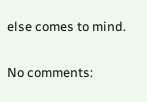else comes to mind.

No comments: